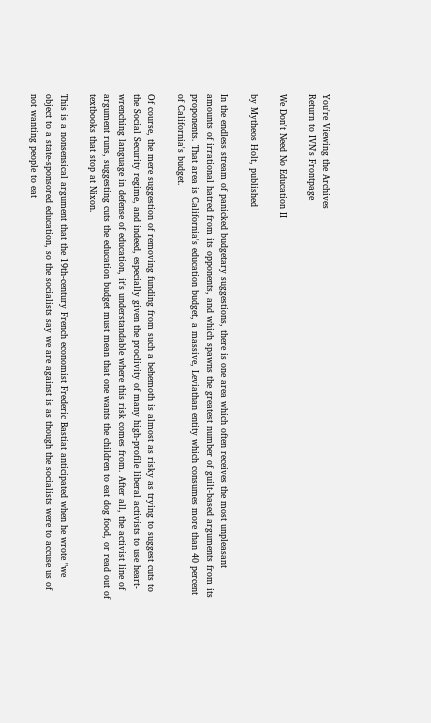You're Viewing the Archives
Return to IVN's Frontpage

We Don't Need No Education II

by Mytheos Holt, published

In the endless stream of panicked budgetary suggestions, there is one area which often receives the most unpleasant amounts of irrational hatred from its opponents, and which spawns the greatest number of guilt-based arguments from its proponents. That area is California's education budget, a massive, Leviathan entity which consumes more than 40 percent of California's budget.

Of course, the mere suggestion of removing funding from such a behemoth is almost as risky as trying to suggest cuts to the Social Security regime, and indeed, especially given the proclivity of many high-profile liberal activists to use heart-wrenching language in defense of education, it's understandable where this risk comes from. After all, the activist line of argument runs, suggesting cuts the education budget must mean that one wants the children to eat dog food, or read out of textbooks that stop at Nixon.

This is a nonsensical argument that the 19th-century French economist Frederic Bastiat anticipated when he wrote "we object to a state-sponsored education, so the socialists say we are against is as though the socialists were to accuse us of not wanting people to eat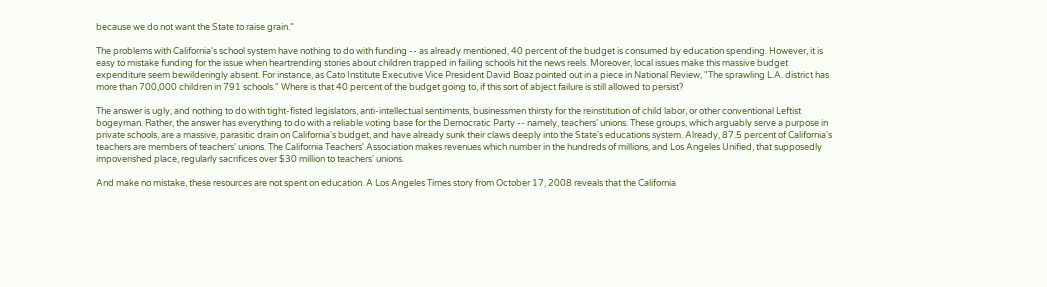because we do not want the State to raise grain."

The problems with California's school system have nothing to do with funding -- as already mentioned, 40 percent of the budget is consumed by education spending. However, it is easy to mistake funding for the issue when heartrending stories about children trapped in failing schools hit the news reels. Moreover, local issues make this massive budget expenditure seem bewilderingly absent. For instance, as Cato Institute Executive Vice President David Boaz pointed out in a piece in National Review, "The sprawling L.A. district has more than 700,000 children in 791 schools." Where is that 40 percent of the budget going to, if this sort of abject failure is still allowed to persist?

The answer is ugly, and nothing to do with tight-fisted legislators, anti-intellectual sentiments, businessmen thirsty for the reinstitution of child labor, or other conventional Leftist bogeyman. Rather, the answer has everything to do with a reliable voting base for the Democratic Party -- namely, teachers' unions. These groups, which arguably serve a purpose in private schools, are a massive, parasitic drain on California's budget, and have already sunk their claws deeply into the State's educations system. Already, 87.5 percent of California's teachers are members of teachers' unions. The California Teachers' Association makes revenues which number in the hundreds of millions, and Los Angeles Unified, that supposedly impoverished place, regularly sacrifices over $30 million to teachers' unions.

And make no mistake, these resources are not spent on education. A Los Angeles Times story from October 17, 2008 reveals that the California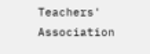Teachers' Association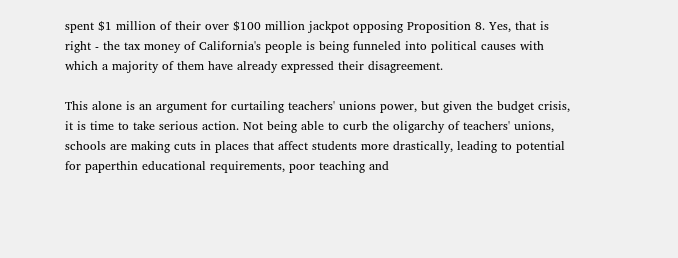spent $1 million of their over $100 million jackpot opposing Proposition 8. Yes, that is right - the tax money of California's people is being funneled into political causes with which a majority of them have already expressed their disagreement.

This alone is an argument for curtailing teachers' unions power, but given the budget crisis, it is time to take serious action. Not being able to curb the oligarchy of teachers' unions, schools are making cuts in places that affect students more drastically, leading to potential for paperthin educational requirements, poor teaching and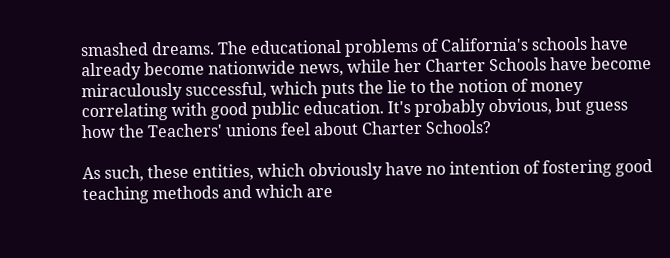smashed dreams. The educational problems of California's schools have already become nationwide news, while her Charter Schools have become miraculously successful, which puts the lie to the notion of money correlating with good public education. It's probably obvious, but guess how the Teachers' unions feel about Charter Schools?

As such, these entities, which obviously have no intention of fostering good teaching methods and which are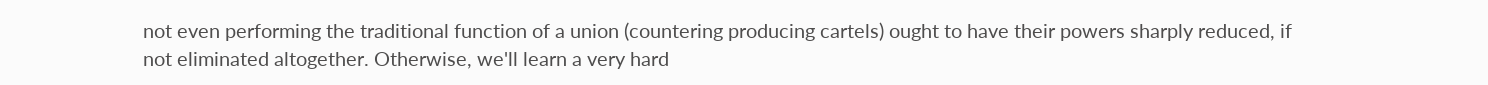not even performing the traditional function of a union (countering producing cartels) ought to have their powers sharply reduced, if not eliminated altogether. Otherwise, we'll learn a very hard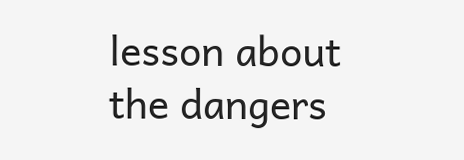lesson about the dangers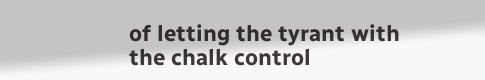of letting the tyrant with the chalk control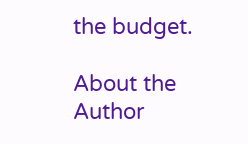the budget.

About the Author